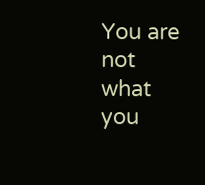You are not what you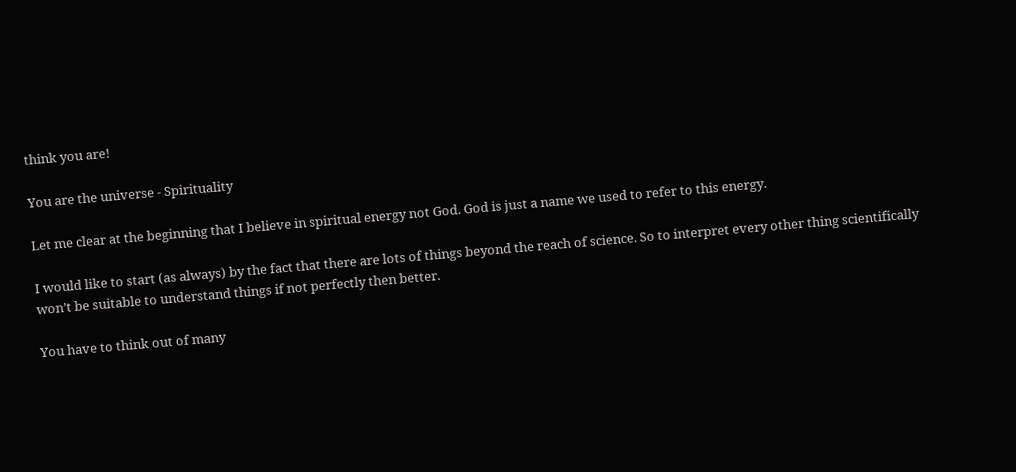think you are!

You are the universe - Spirituality

Let me clear at the beginning that I believe in spiritual energy not God. God is just a name we used to refer to this energy.

I would like to start (as always) by the fact that there are lots of things beyond the reach of science. So to interpret every other thing scientifically won’t be suitable to understand things if not perfectly then better.

You have to think out of many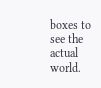boxes to see the actual world.